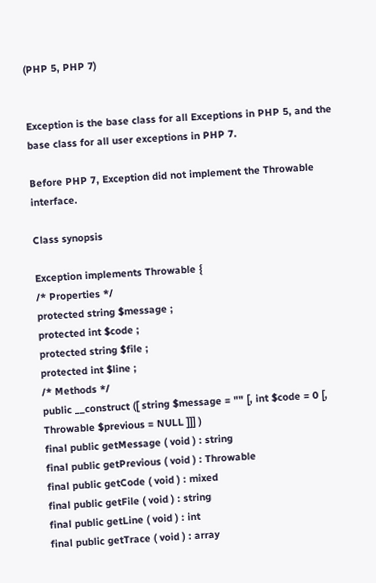(PHP 5, PHP 7)


Exception is the base class for all Exceptions in PHP 5, and the base class for all user exceptions in PHP 7.

Before PHP 7, Exception did not implement the Throwable interface.

Class synopsis

Exception implements Throwable {
/* Properties */
protected string $message ;
protected int $code ;
protected string $file ;
protected int $line ;
/* Methods */
public __construct ([ string $message = "" [, int $code = 0 [, Throwable $previous = NULL ]]] )
final public getMessage ( void ) : string
final public getPrevious ( void ) : Throwable
final public getCode ( void ) : mixed
final public getFile ( void ) : string
final public getLine ( void ) : int
final public getTrace ( void ) : array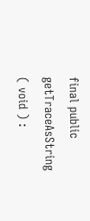final public getTraceAsString ( void ) :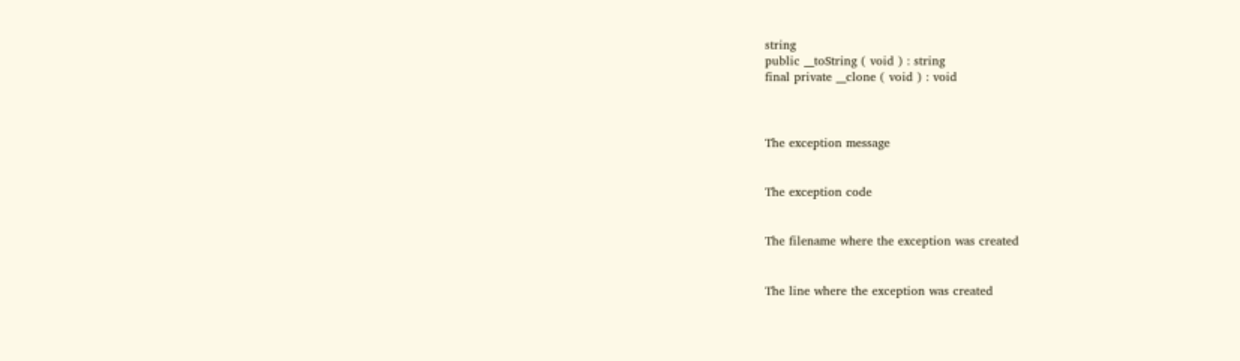string
public __toString ( void ) : string
final private __clone ( void ) : void



The exception message


The exception code


The filename where the exception was created


The line where the exception was created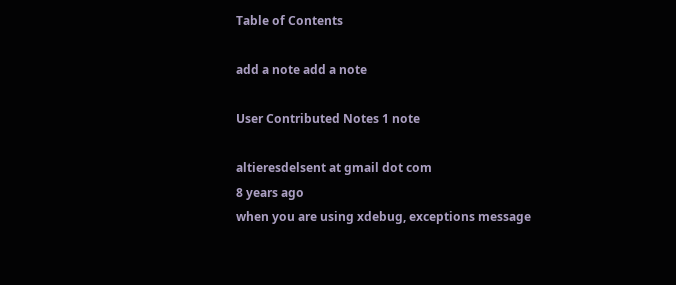Table of Contents

add a note add a note

User Contributed Notes 1 note

altieresdelsent at gmail dot com
8 years ago
when you are using xdebug, exceptions message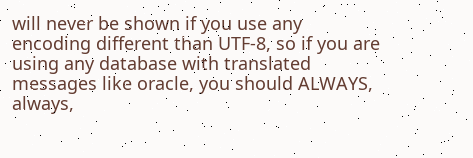will never be shown if you use any encoding different than UTF-8, so if you are using any database with translated messages like oracle, you should ALWAYS, always,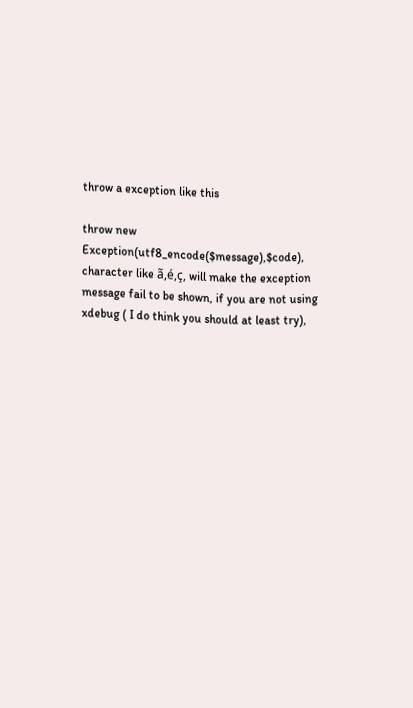throw a exception like this

throw new Exception(utf8_encode($message),$code), character like ã,é,ç, will make the exception message fail to be shown, if you are not using xdebug ( I do think you should at least try),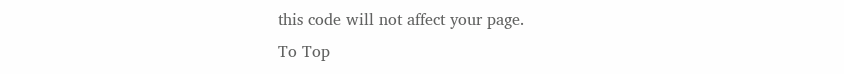this code will not affect your page.
To Top